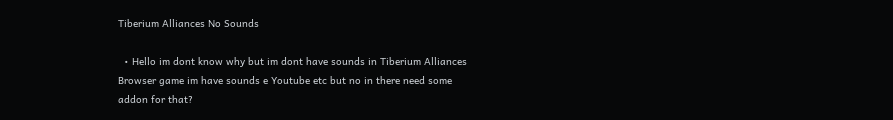Tiberium Alliances No Sounds

  • Hello im dont know why but im dont have sounds in Tiberium Alliances Browser game im have sounds e Youtube etc but no in there need some addon for that?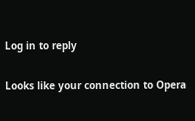Log in to reply

Looks like your connection to Opera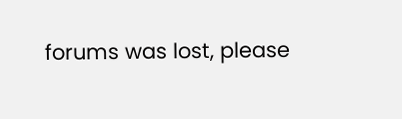forums was lost, please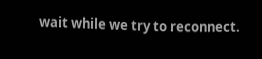wait while we try to reconnect.